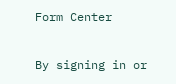Form Center

By signing in or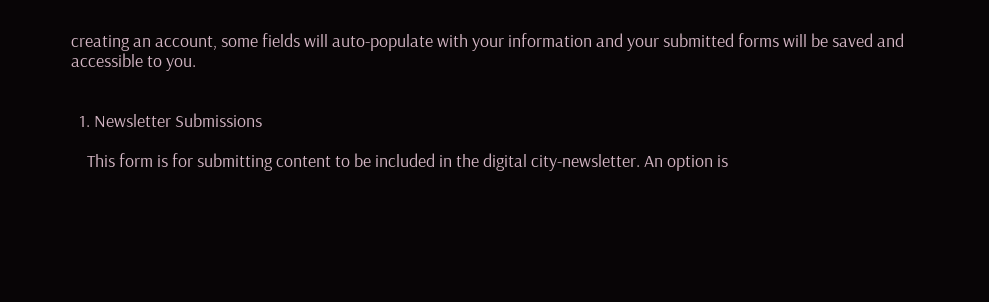creating an account, some fields will auto-populate with your information and your submitted forms will be saved and accessible to you.


  1. Newsletter Submissions

    This form is for submitting content to be included in the digital city-newsletter. An option is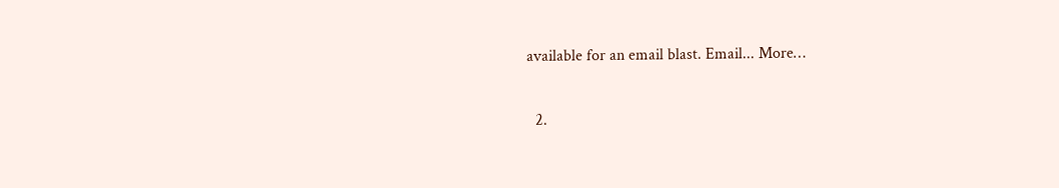available for an email blast. Email... More…

  2.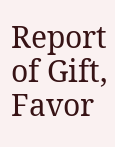Report of Gift, Favor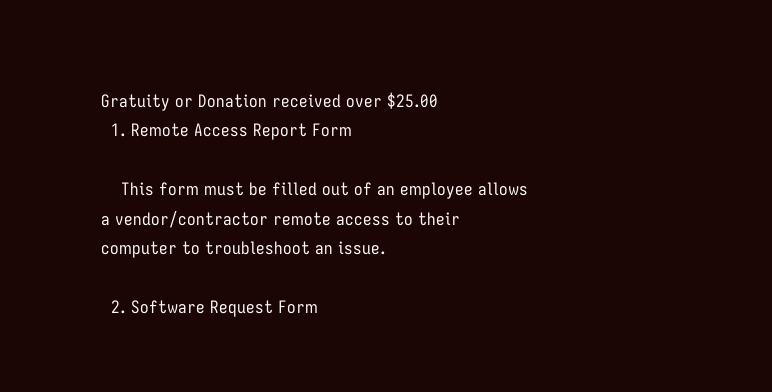Gratuity or Donation received over $25.00
  1. Remote Access Report Form

    This form must be filled out of an employee allows a vendor/contractor remote access to their computer to troubleshoot an issue.

  2. Software Request Form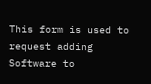This form is used to request adding Software to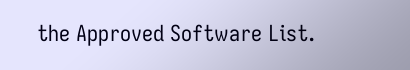the Approved Software List.